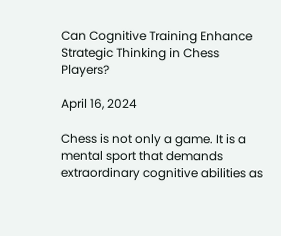Can Cognitive Training Enhance Strategic Thinking in Chess Players?

April 16, 2024

Chess is not only a game. It is a mental sport that demands extraordinary cognitive abilities as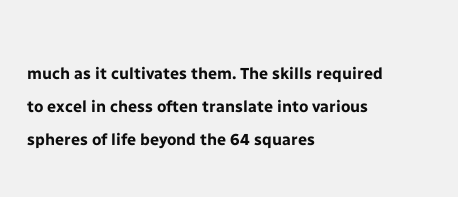much as it cultivates them. The skills required to excel in chess often translate into various spheres of life beyond the 64 squares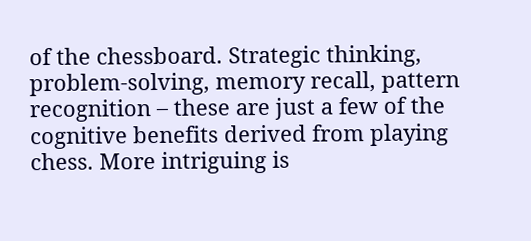of the chessboard. Strategic thinking, problem-solving, memory recall, pattern recognition – these are just a few of the cognitive benefits derived from playing chess. More intriguing is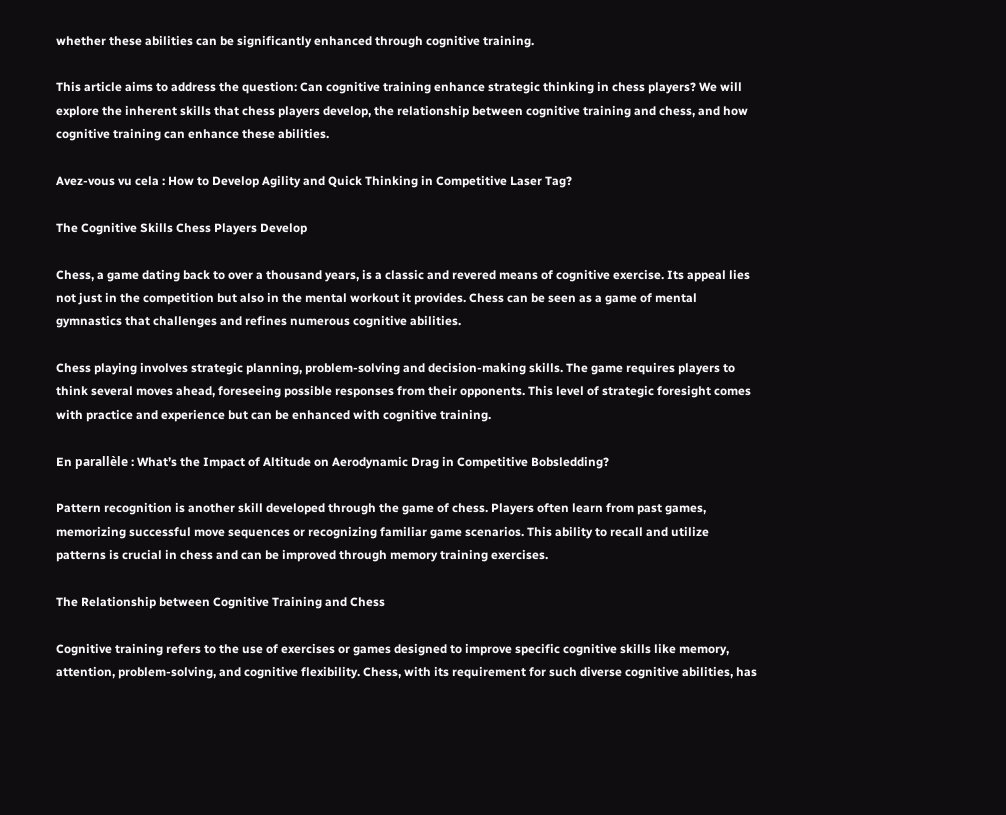whether these abilities can be significantly enhanced through cognitive training.

This article aims to address the question: Can cognitive training enhance strategic thinking in chess players? We will explore the inherent skills that chess players develop, the relationship between cognitive training and chess, and how cognitive training can enhance these abilities.

Avez-vous vu cela : How to Develop Agility and Quick Thinking in Competitive Laser Tag?

The Cognitive Skills Chess Players Develop

Chess, a game dating back to over a thousand years, is a classic and revered means of cognitive exercise. Its appeal lies not just in the competition but also in the mental workout it provides. Chess can be seen as a game of mental gymnastics that challenges and refines numerous cognitive abilities.

Chess playing involves strategic planning, problem-solving and decision-making skills. The game requires players to think several moves ahead, foreseeing possible responses from their opponents. This level of strategic foresight comes with practice and experience but can be enhanced with cognitive training.

En parallèle : What’s the Impact of Altitude on Aerodynamic Drag in Competitive Bobsledding?

Pattern recognition is another skill developed through the game of chess. Players often learn from past games, memorizing successful move sequences or recognizing familiar game scenarios. This ability to recall and utilize patterns is crucial in chess and can be improved through memory training exercises.

The Relationship between Cognitive Training and Chess

Cognitive training refers to the use of exercises or games designed to improve specific cognitive skills like memory, attention, problem-solving, and cognitive flexibility. Chess, with its requirement for such diverse cognitive abilities, has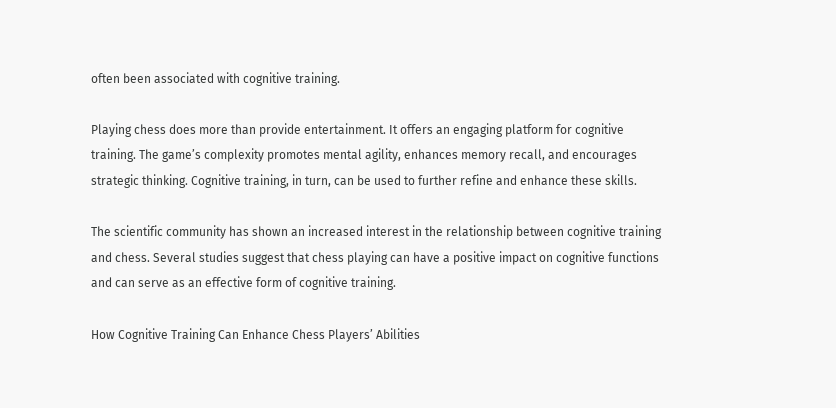often been associated with cognitive training.

Playing chess does more than provide entertainment. It offers an engaging platform for cognitive training. The game’s complexity promotes mental agility, enhances memory recall, and encourages strategic thinking. Cognitive training, in turn, can be used to further refine and enhance these skills.

The scientific community has shown an increased interest in the relationship between cognitive training and chess. Several studies suggest that chess playing can have a positive impact on cognitive functions and can serve as an effective form of cognitive training.

How Cognitive Training Can Enhance Chess Players’ Abilities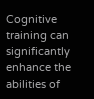Cognitive training can significantly enhance the abilities of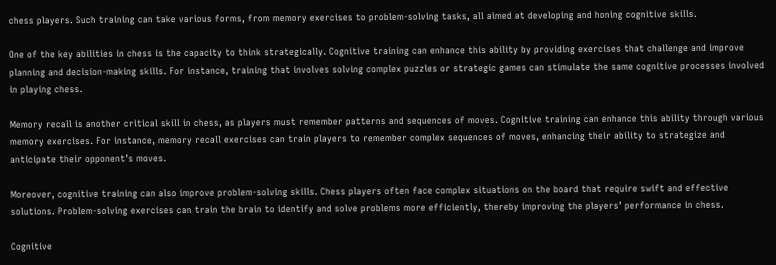chess players. Such training can take various forms, from memory exercises to problem-solving tasks, all aimed at developing and honing cognitive skills.

One of the key abilities in chess is the capacity to think strategically. Cognitive training can enhance this ability by providing exercises that challenge and improve planning and decision-making skills. For instance, training that involves solving complex puzzles or strategic games can stimulate the same cognitive processes involved in playing chess.

Memory recall is another critical skill in chess, as players must remember patterns and sequences of moves. Cognitive training can enhance this ability through various memory exercises. For instance, memory recall exercises can train players to remember complex sequences of moves, enhancing their ability to strategize and anticipate their opponent’s moves.

Moreover, cognitive training can also improve problem-solving skills. Chess players often face complex situations on the board that require swift and effective solutions. Problem-solving exercises can train the brain to identify and solve problems more efficiently, thereby improving the players’ performance in chess.

Cognitive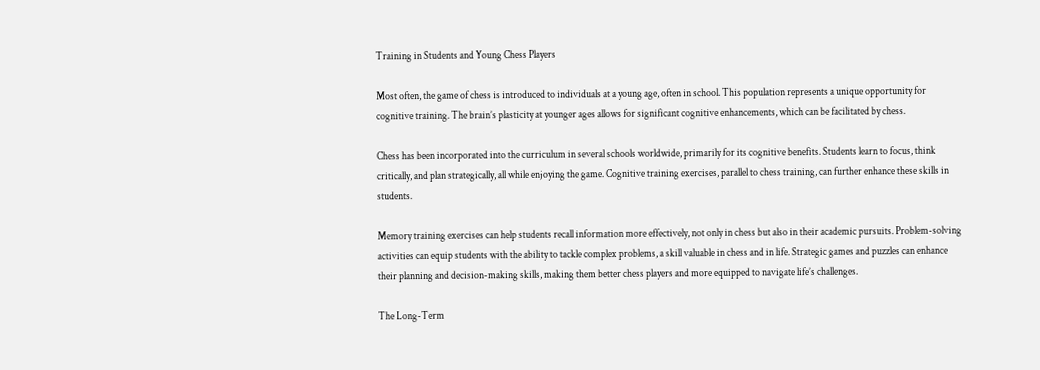Training in Students and Young Chess Players

Most often, the game of chess is introduced to individuals at a young age, often in school. This population represents a unique opportunity for cognitive training. The brain’s plasticity at younger ages allows for significant cognitive enhancements, which can be facilitated by chess.

Chess has been incorporated into the curriculum in several schools worldwide, primarily for its cognitive benefits. Students learn to focus, think critically, and plan strategically, all while enjoying the game. Cognitive training exercises, parallel to chess training, can further enhance these skills in students.

Memory training exercises can help students recall information more effectively, not only in chess but also in their academic pursuits. Problem-solving activities can equip students with the ability to tackle complex problems, a skill valuable in chess and in life. Strategic games and puzzles can enhance their planning and decision-making skills, making them better chess players and more equipped to navigate life’s challenges.

The Long-Term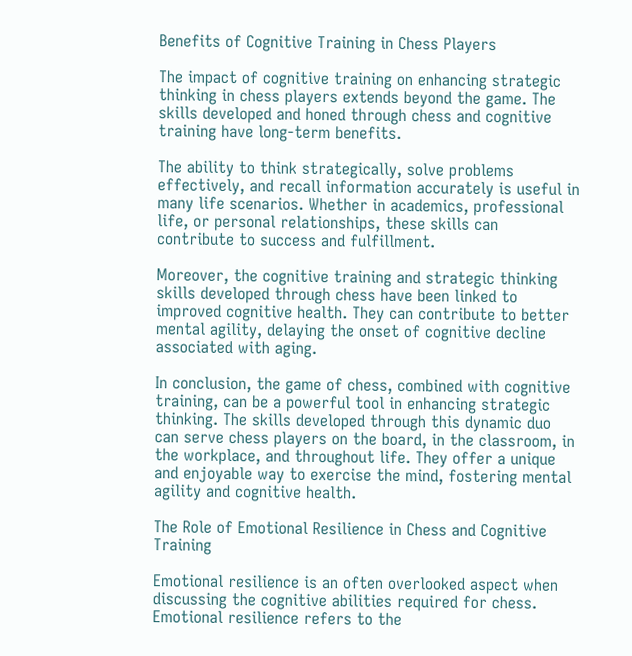Benefits of Cognitive Training in Chess Players

The impact of cognitive training on enhancing strategic thinking in chess players extends beyond the game. The skills developed and honed through chess and cognitive training have long-term benefits.

The ability to think strategically, solve problems effectively, and recall information accurately is useful in many life scenarios. Whether in academics, professional life, or personal relationships, these skills can contribute to success and fulfillment.

Moreover, the cognitive training and strategic thinking skills developed through chess have been linked to improved cognitive health. They can contribute to better mental agility, delaying the onset of cognitive decline associated with aging.

In conclusion, the game of chess, combined with cognitive training, can be a powerful tool in enhancing strategic thinking. The skills developed through this dynamic duo can serve chess players on the board, in the classroom, in the workplace, and throughout life. They offer a unique and enjoyable way to exercise the mind, fostering mental agility and cognitive health.

The Role of Emotional Resilience in Chess and Cognitive Training

Emotional resilience is an often overlooked aspect when discussing the cognitive abilities required for chess. Emotional resilience refers to the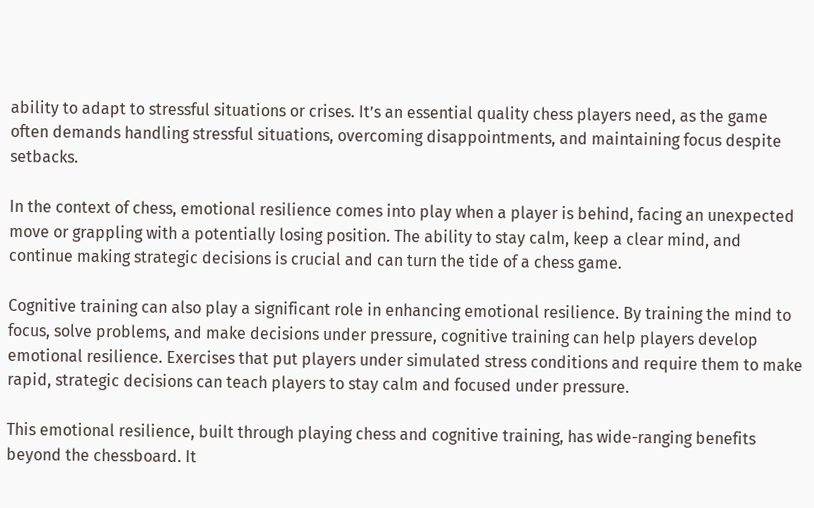ability to adapt to stressful situations or crises. It’s an essential quality chess players need, as the game often demands handling stressful situations, overcoming disappointments, and maintaining focus despite setbacks.

In the context of chess, emotional resilience comes into play when a player is behind, facing an unexpected move or grappling with a potentially losing position. The ability to stay calm, keep a clear mind, and continue making strategic decisions is crucial and can turn the tide of a chess game.

Cognitive training can also play a significant role in enhancing emotional resilience. By training the mind to focus, solve problems, and make decisions under pressure, cognitive training can help players develop emotional resilience. Exercises that put players under simulated stress conditions and require them to make rapid, strategic decisions can teach players to stay calm and focused under pressure.

This emotional resilience, built through playing chess and cognitive training, has wide-ranging benefits beyond the chessboard. It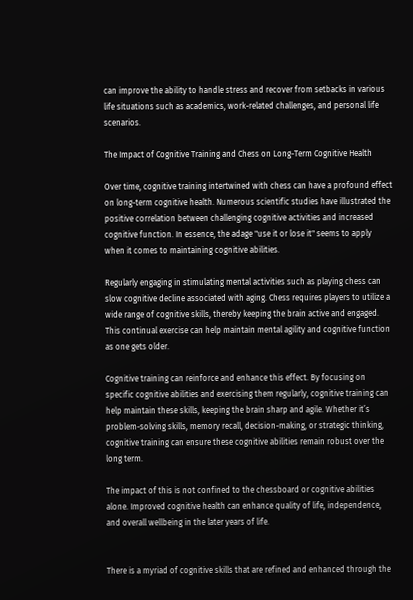can improve the ability to handle stress and recover from setbacks in various life situations such as academics, work-related challenges, and personal life scenarios.

The Impact of Cognitive Training and Chess on Long-Term Cognitive Health

Over time, cognitive training intertwined with chess can have a profound effect on long-term cognitive health. Numerous scientific studies have illustrated the positive correlation between challenging cognitive activities and increased cognitive function. In essence, the adage "use it or lose it" seems to apply when it comes to maintaining cognitive abilities.

Regularly engaging in stimulating mental activities such as playing chess can slow cognitive decline associated with aging. Chess requires players to utilize a wide range of cognitive skills, thereby keeping the brain active and engaged. This continual exercise can help maintain mental agility and cognitive function as one gets older.

Cognitive training can reinforce and enhance this effect. By focusing on specific cognitive abilities and exercising them regularly, cognitive training can help maintain these skills, keeping the brain sharp and agile. Whether it’s problem-solving skills, memory recall, decision-making, or strategic thinking, cognitive training can ensure these cognitive abilities remain robust over the long term.

The impact of this is not confined to the chessboard or cognitive abilities alone. Improved cognitive health can enhance quality of life, independence, and overall wellbeing in the later years of life.


There is a myriad of cognitive skills that are refined and enhanced through the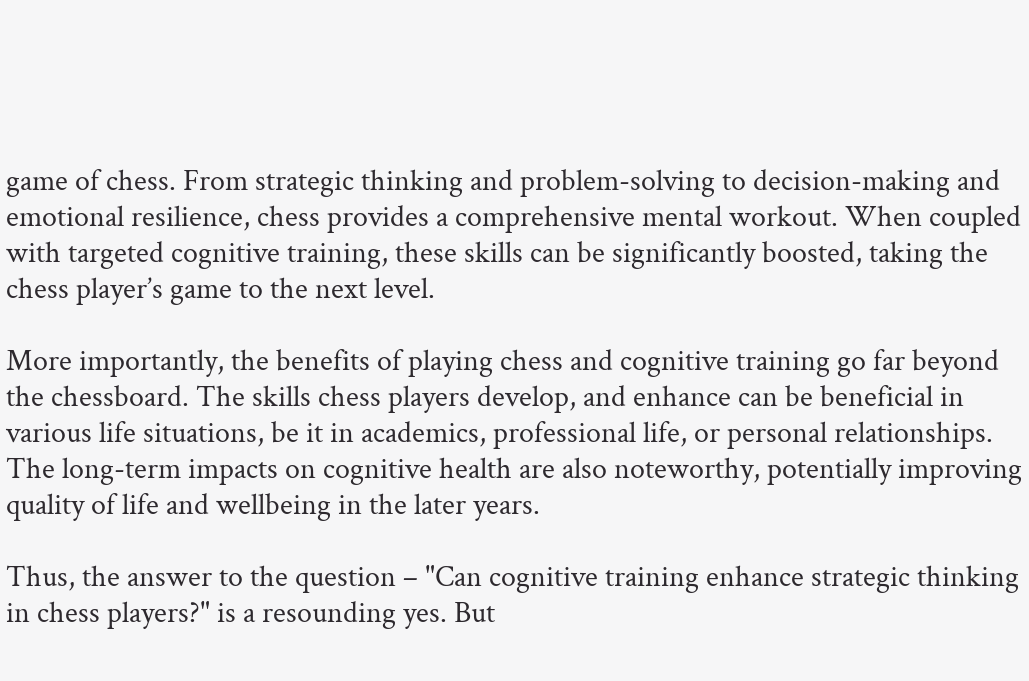game of chess. From strategic thinking and problem-solving to decision-making and emotional resilience, chess provides a comprehensive mental workout. When coupled with targeted cognitive training, these skills can be significantly boosted, taking the chess player’s game to the next level.

More importantly, the benefits of playing chess and cognitive training go far beyond the chessboard. The skills chess players develop, and enhance can be beneficial in various life situations, be it in academics, professional life, or personal relationships. The long-term impacts on cognitive health are also noteworthy, potentially improving quality of life and wellbeing in the later years.

Thus, the answer to the question – "Can cognitive training enhance strategic thinking in chess players?" is a resounding yes. But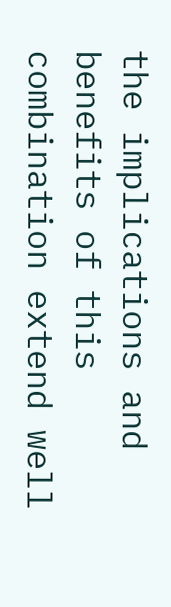the implications and benefits of this combination extend well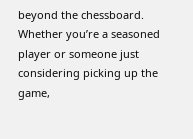beyond the chessboard. Whether you’re a seasoned player or someone just considering picking up the game,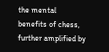the mental benefits of chess, further amplified by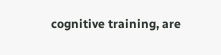cognitive training, are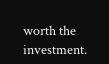worth the investment.